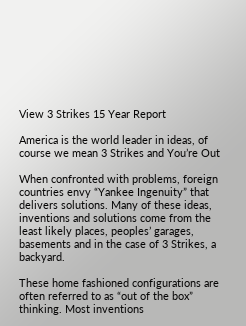View 3 Strikes 15 Year Report

America is the world leader in ideas, of course we mean 3 Strikes and You’re Out

When confronted with problems, foreign countries envy “Yankee Ingenuity” that delivers solutions. Many of these ideas, inventions and solutions come from the least likely places, peoples’ garages, basements and in the case of 3 Strikes, a backyard.

These home fashioned configurations are often referred to as “out of the box” thinking. Most inventions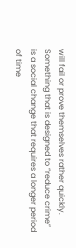will fail or prove themselves rather quickly. Something that is designed to “reduce crime” is a social change that requires a longer period of time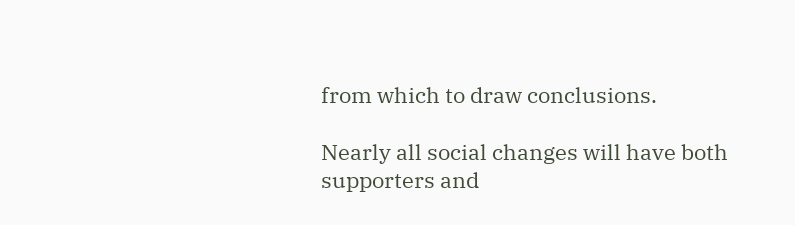from which to draw conclusions.

Nearly all social changes will have both supporters and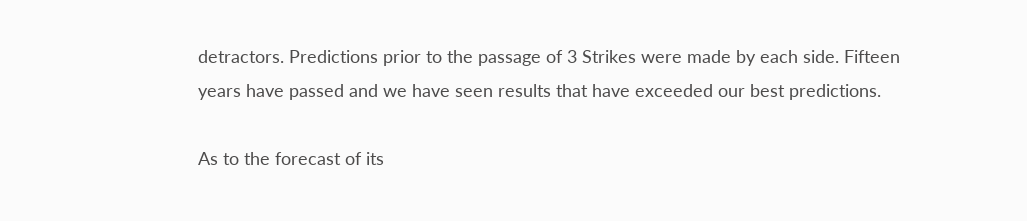detractors. Predictions prior to the passage of 3 Strikes were made by each side. Fifteen years have passed and we have seen results that have exceeded our best predictions.

As to the forecast of its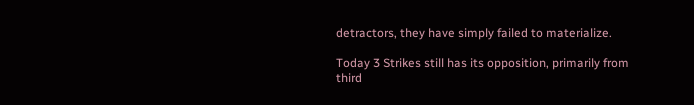detractors, they have simply failed to materialize.

Today 3 Strikes still has its opposition, primarily from third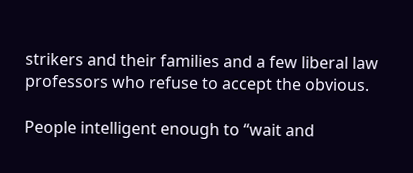strikers and their families and a few liberal law professors who refuse to accept the obvious.

People intelligent enough to “wait and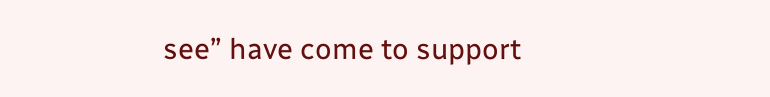see” have come to support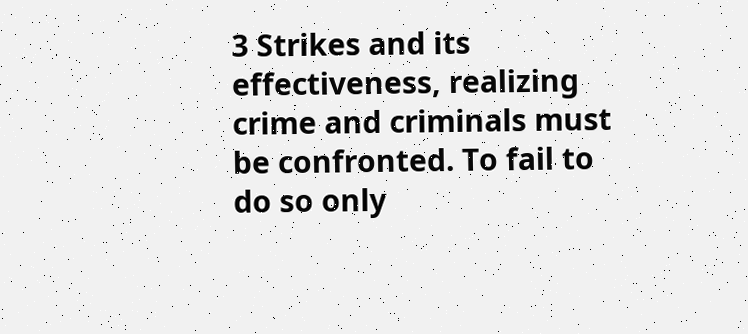3 Strikes and its effectiveness, realizing crime and criminals must be confronted. To fail to do so only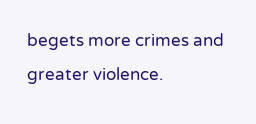begets more crimes and greater violence.